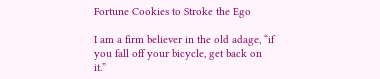Fortune Cookies to Stroke the Ego

I am a firm believer in the old adage, “if you fall off your bicycle, get back on it.”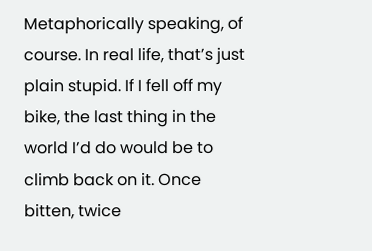Metaphorically speaking, of course. In real life, that’s just plain stupid. If I fell off my bike, the last thing in the world I’d do would be to climb back on it. Once bitten, twice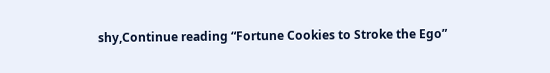shy,Continue reading “Fortune Cookies to Stroke the Ego”